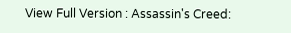View Full Version : Assassin's Creed: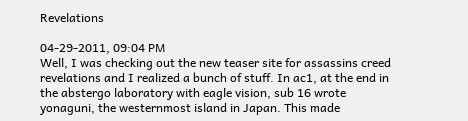Revelations

04-29-2011, 09:04 PM
Well, I was checking out the new teaser site for assassins creed revelations and I realized a bunch of stuff. In ac1, at the end in the abstergo laboratory with eagle vision, sub 16 wrote yonaguni, the westernmost island in Japan. This made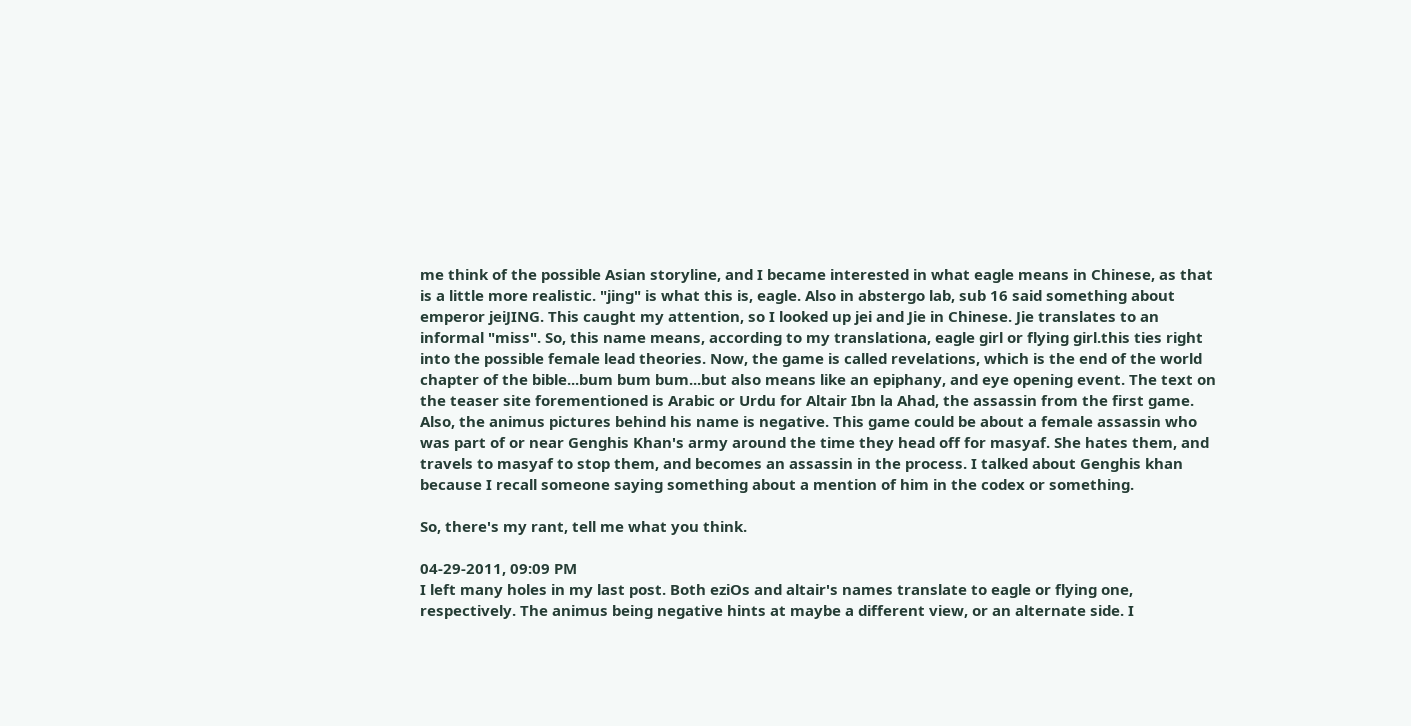me think of the possible Asian storyline, and I became interested in what eagle means in Chinese, as that is a little more realistic. "jing" is what this is, eagle. Also in abstergo lab, sub 16 said something about emperor jeiJING. This caught my attention, so I looked up jei and Jie in Chinese. Jie translates to an informal "miss". So, this name means, according to my translationa, eagle girl or flying girl.this ties right into the possible female lead theories. Now, the game is called revelations, which is the end of the world chapter of the bible...bum bum bum...but also means like an epiphany, and eye opening event. The text on the teaser site forementioned is Arabic or Urdu for Altair Ibn la Ahad, the assassin from the first game. Also, the animus pictures behind his name is negative. This game could be about a female assassin who was part of or near Genghis Khan's army around the time they head off for masyaf. She hates them, and travels to masyaf to stop them, and becomes an assassin in the process. I talked about Genghis khan because I recall someone saying something about a mention of him in the codex or something.

So, there's my rant, tell me what you think.

04-29-2011, 09:09 PM
I left many holes in my last post. Both eziOs and altair's names translate to eagle or flying one, respectively. The animus being negative hints at maybe a different view, or an alternate side. I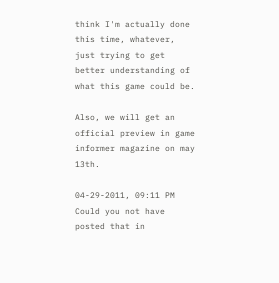think I'm actually done this time, whatever, just trying to get better understanding of what this game could be.

Also, we will get an official preview in game informer magazine on may 13th.

04-29-2011, 09:11 PM
Could you not have posted that in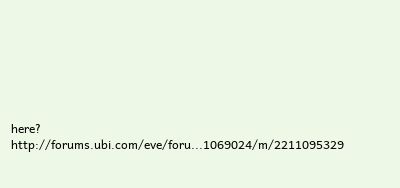here?
http://forums.ubi.com/eve/foru...1069024/m/2211095329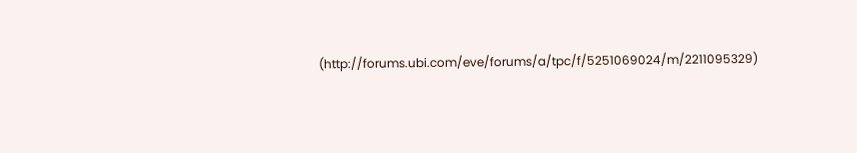(http://forums.ubi.com/eve/forums/a/tpc/f/5251069024/m/2211095329)